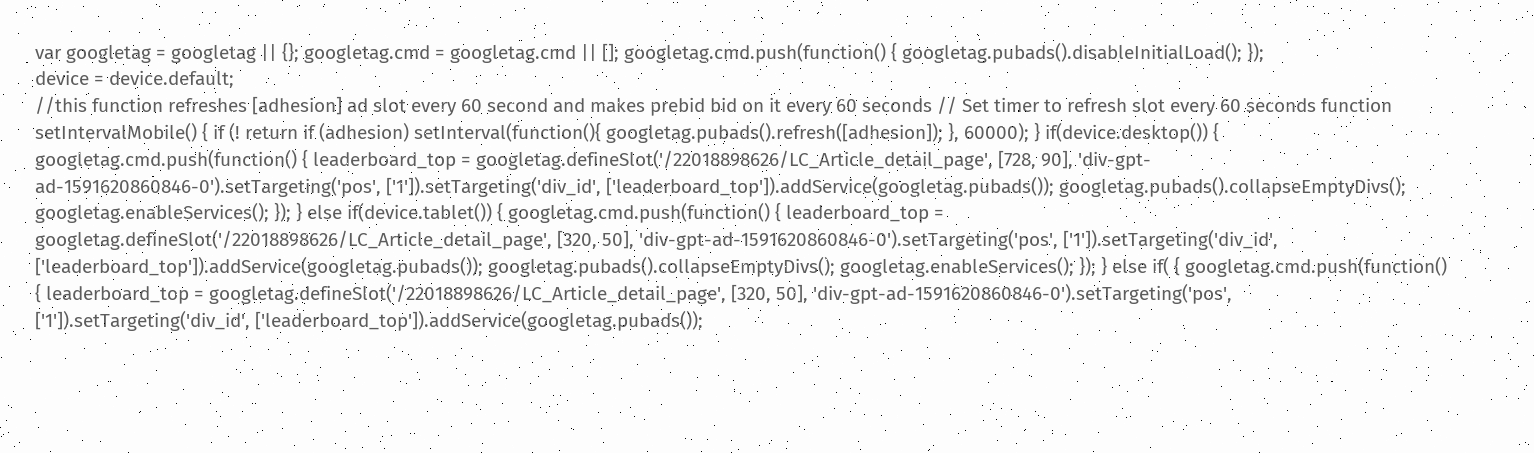var googletag = googletag || {}; googletag.cmd = googletag.cmd || []; googletag.cmd.push(function() { googletag.pubads().disableInitialLoad(); });
device = device.default;
//this function refreshes [adhesion] ad slot every 60 second and makes prebid bid on it every 60 seconds // Set timer to refresh slot every 60 seconds function setIntervalMobile() { if (! return if (adhesion) setInterval(function(){ googletag.pubads().refresh([adhesion]); }, 60000); } if(device.desktop()) { googletag.cmd.push(function() { leaderboard_top = googletag.defineSlot('/22018898626/LC_Article_detail_page', [728, 90], 'div-gpt-ad-1591620860846-0').setTargeting('pos', ['1']).setTargeting('div_id', ['leaderboard_top']).addService(googletag.pubads()); googletag.pubads().collapseEmptyDivs(); googletag.enableServices(); }); } else if(device.tablet()) { googletag.cmd.push(function() { leaderboard_top = googletag.defineSlot('/22018898626/LC_Article_detail_page', [320, 50], 'div-gpt-ad-1591620860846-0').setTargeting('pos', ['1']).setTargeting('div_id', ['leaderboard_top']).addService(googletag.pubads()); googletag.pubads().collapseEmptyDivs(); googletag.enableServices(); }); } else if( { googletag.cmd.push(function() { leaderboard_top = googletag.defineSlot('/22018898626/LC_Article_detail_page', [320, 50], 'div-gpt-ad-1591620860846-0').setTargeting('pos', ['1']).setTargeting('div_id', ['leaderboard_top']).addService(googletag.pubads());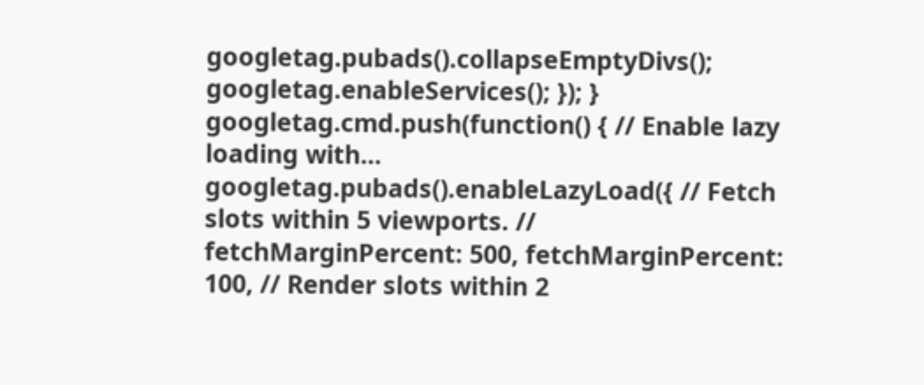googletag.pubads().collapseEmptyDivs(); googletag.enableServices(); }); } googletag.cmd.push(function() { // Enable lazy loading with... googletag.pubads().enableLazyLoad({ // Fetch slots within 5 viewports. // fetchMarginPercent: 500, fetchMarginPercent: 100, // Render slots within 2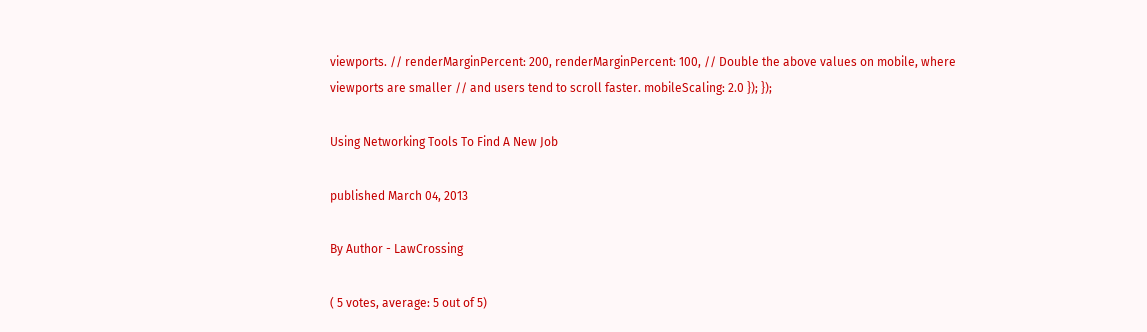viewports. // renderMarginPercent: 200, renderMarginPercent: 100, // Double the above values on mobile, where viewports are smaller // and users tend to scroll faster. mobileScaling: 2.0 }); });

Using Networking Tools To Find A New Job

published March 04, 2013

By Author - LawCrossing

( 5 votes, average: 5 out of 5)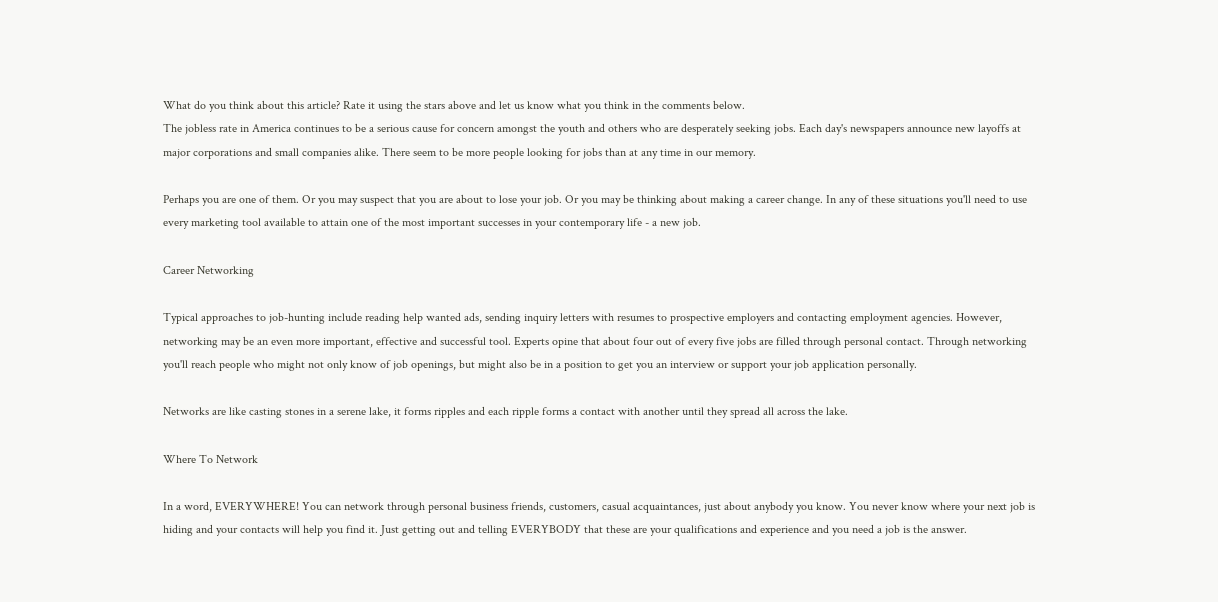What do you think about this article? Rate it using the stars above and let us know what you think in the comments below.
The jobless rate in America continues to be a serious cause for concern amongst the youth and others who are desperately seeking jobs. Each day's newspapers announce new layoffs at major corporations and small companies alike. There seem to be more people looking for jobs than at any time in our memory.

Perhaps you are one of them. Or you may suspect that you are about to lose your job. Or you may be thinking about making a career change. In any of these situations you'll need to use every marketing tool available to attain one of the most important successes in your contemporary life - a new job.

Career Networking

Typical approaches to job-hunting include reading help wanted ads, sending inquiry letters with resumes to prospective employers and contacting employment agencies. However, networking may be an even more important, effective and successful tool. Experts opine that about four out of every five jobs are filled through personal contact. Through networking you'll reach people who might not only know of job openings, but might also be in a position to get you an interview or support your job application personally.

Networks are like casting stones in a serene lake, it forms ripples and each ripple forms a contact with another until they spread all across the lake.

Where To Network

In a word, EVERYWHERE! You can network through personal business friends, customers, casual acquaintances, just about anybody you know. You never know where your next job is hiding and your contacts will help you find it. Just getting out and telling EVERYBODY that these are your qualifications and experience and you need a job is the answer.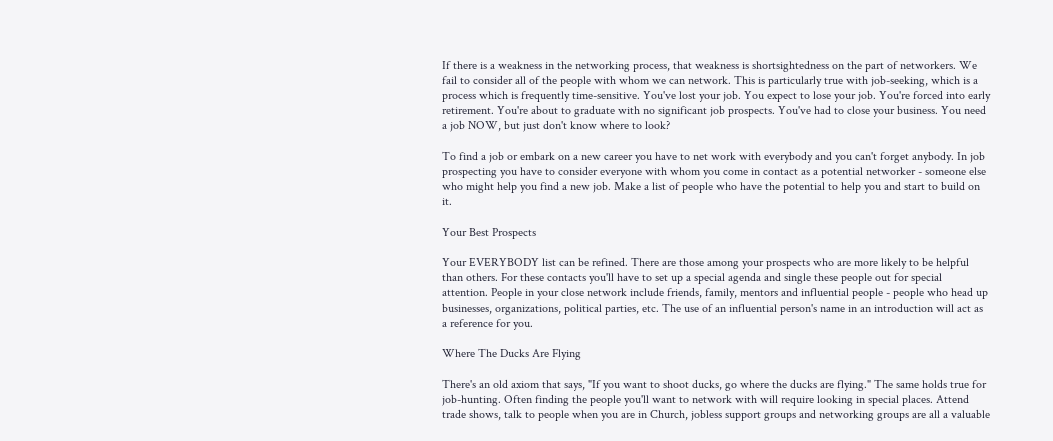If there is a weakness in the networking process, that weakness is shortsightedness on the part of networkers. We fail to consider all of the people with whom we can network. This is particularly true with job-seeking, which is a process which is frequently time-sensitive. You've lost your job. You expect to lose your job. You're forced into early retirement. You're about to graduate with no significant job prospects. You've had to close your business. You need a job NOW, but just don't know where to look?

To find a job or embark on a new career you have to net work with everybody and you can't forget anybody. In job prospecting you have to consider everyone with whom you come in contact as a potential networker - someone else who might help you find a new job. Make a list of people who have the potential to help you and start to build on it.

Your Best Prospects

Your EVERYBODY list can be refined. There are those among your prospects who are more likely to be helpful than others. For these contacts you'll have to set up a special agenda and single these people out for special attention. People in your close network include friends, family, mentors and influential people - people who head up businesses, organizations, political parties, etc. The use of an influential person's name in an introduction will act as a reference for you.

Where The Ducks Are Flying

There's an old axiom that says, "If you want to shoot ducks, go where the ducks are flying." The same holds true for job-hunting. Often finding the people you'll want to network with will require looking in special places. Attend trade shows, talk to people when you are in Church, jobless support groups and networking groups are all a valuable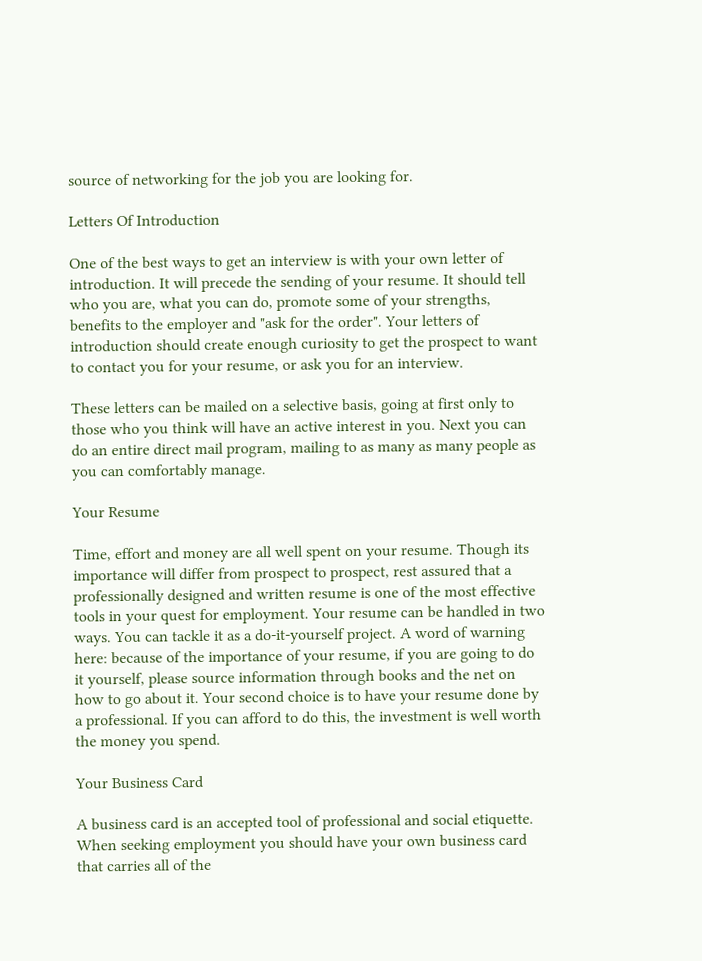source of networking for the job you are looking for.

Letters Of Introduction

One of the best ways to get an interview is with your own letter of introduction. It will precede the sending of your resume. It should tell who you are, what you can do, promote some of your strengths, benefits to the employer and "ask for the order". Your letters of introduction should create enough curiosity to get the prospect to want to contact you for your resume, or ask you for an interview.

These letters can be mailed on a selective basis, going at first only to those who you think will have an active interest in you. Next you can do an entire direct mail program, mailing to as many as many people as you can comfortably manage.

Your Resume

Time, effort and money are all well spent on your resume. Though its importance will differ from prospect to prospect, rest assured that a professionally designed and written resume is one of the most effective tools in your quest for employment. Your resume can be handled in two ways. You can tackle it as a do-it-yourself project. A word of warning here: because of the importance of your resume, if you are going to do it yourself, please source information through books and the net on how to go about it. Your second choice is to have your resume done by a professional. If you can afford to do this, the investment is well worth the money you spend.

Your Business Card

A business card is an accepted tool of professional and social etiquette. When seeking employment you should have your own business card that carries all of the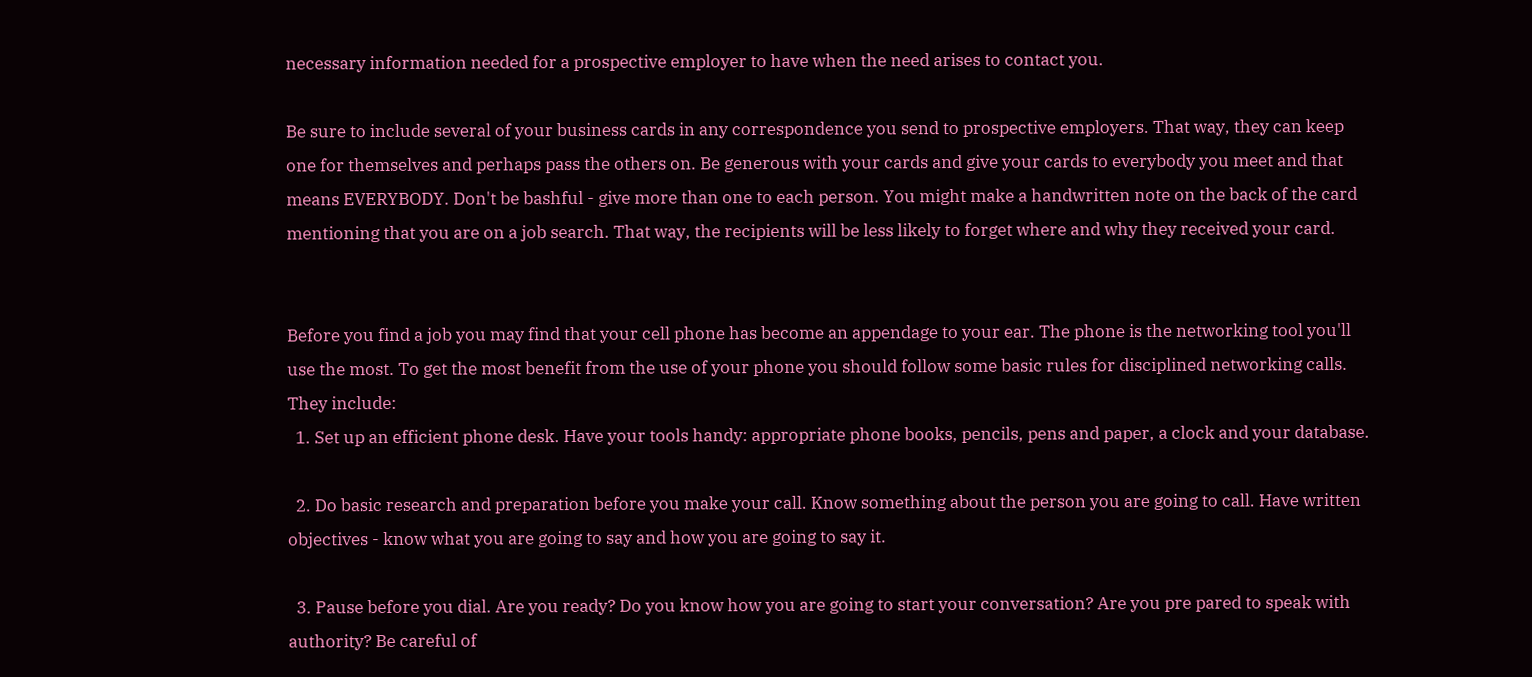necessary information needed for a prospective employer to have when the need arises to contact you.

Be sure to include several of your business cards in any correspondence you send to prospective employers. That way, they can keep one for themselves and perhaps pass the others on. Be generous with your cards and give your cards to everybody you meet and that means EVERYBODY. Don't be bashful - give more than one to each person. You might make a handwritten note on the back of the card mentioning that you are on a job search. That way, the recipients will be less likely to forget where and why they received your card.


Before you find a job you may find that your cell phone has become an appendage to your ear. The phone is the networking tool you'll use the most. To get the most benefit from the use of your phone you should follow some basic rules for disciplined networking calls. They include:
  1. Set up an efficient phone desk. Have your tools handy: appropriate phone books, pencils, pens and paper, a clock and your database.

  2. Do basic research and preparation before you make your call. Know something about the person you are going to call. Have written objectives - know what you are going to say and how you are going to say it.

  3. Pause before you dial. Are you ready? Do you know how you are going to start your conversation? Are you pre pared to speak with authority? Be careful of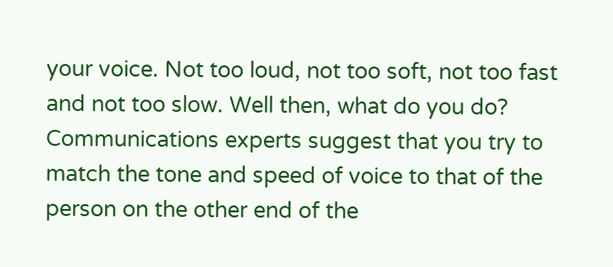your voice. Not too loud, not too soft, not too fast and not too slow. Well then, what do you do? Communications experts suggest that you try to match the tone and speed of voice to that of the person on the other end of the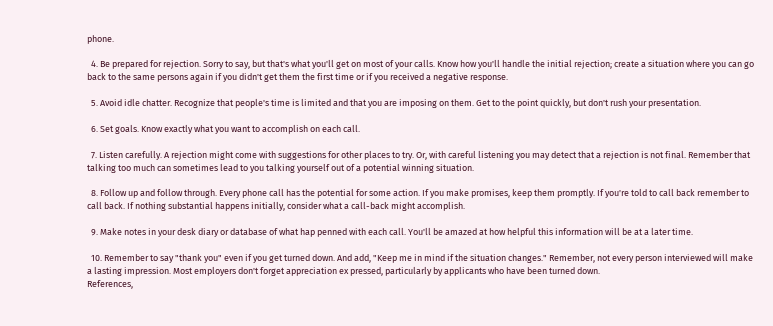phone.

  4. Be prepared for rejection. Sorry to say, but that's what you'll get on most of your calls. Know how you'll handle the initial rejection; create a situation where you can go back to the same persons again if you didn't get them the first time or if you received a negative response.

  5. Avoid idle chatter. Recognize that people's time is limited and that you are imposing on them. Get to the point quickly, but don't rush your presentation.

  6. Set goals. Know exactly what you want to accomplish on each call.

  7. Listen carefully. A rejection might come with suggestions for other places to try. Or, with careful listening you may detect that a rejection is not final. Remember that talking too much can sometimes lead to you talking yourself out of a potential winning situation.

  8. Follow up and follow through. Every phone call has the potential for some action. If you make promises, keep them promptly. If you're told to call back remember to call back. If nothing substantial happens initially, consider what a call-back might accomplish.

  9. Make notes in your desk diary or database of what hap penned with each call. You'll be amazed at how helpful this information will be at a later time.

  10. Remember to say "thank you" even if you get turned down. And add, "Keep me in mind if the situation changes." Remember, not every person interviewed will make a lasting impression. Most employers don't forget appreciation ex pressed, particularly by applicants who have been turned down.
References,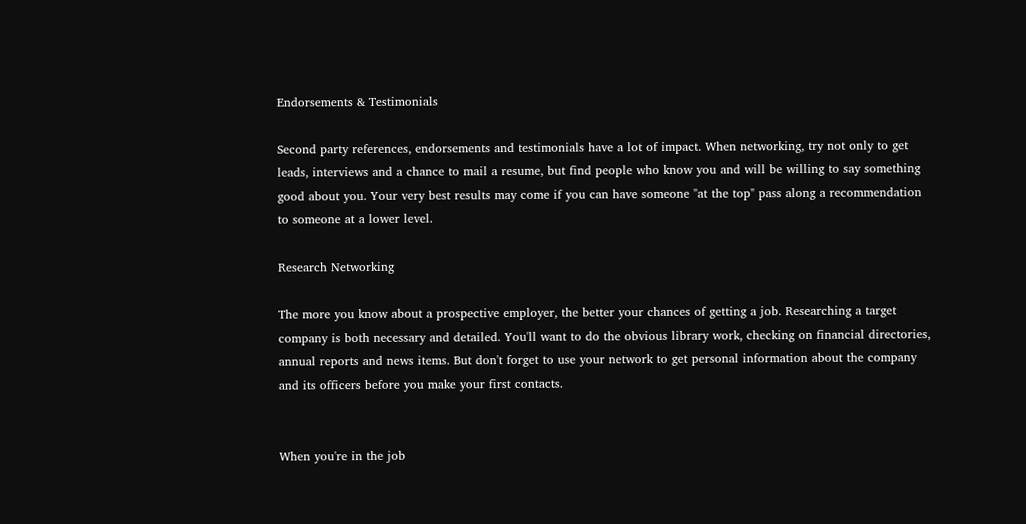Endorsements & Testimonials

Second party references, endorsements and testimonials have a lot of impact. When networking, try not only to get leads, interviews and a chance to mail a resume, but find people who know you and will be willing to say something good about you. Your very best results may come if you can have someone "at the top" pass along a recommendation to someone at a lower level.

Research Networking

The more you know about a prospective employer, the better your chances of getting a job. Researching a target company is both necessary and detailed. You'll want to do the obvious library work, checking on financial directories, annual reports and news items. But don't forget to use your network to get personal information about the company and its officers before you make your first contacts.


When you're in the job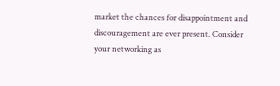market the chances for disappointment and discouragement are ever present. Consider your networking as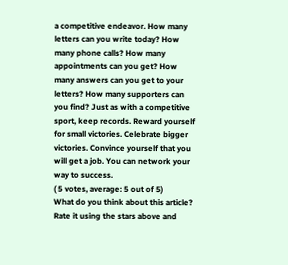a competitive endeavor. How many letters can you write today? How many phone calls? How many appointments can you get? How many answers can you get to your letters? How many supporters can you find? Just as with a competitive sport, keep records. Reward yourself for small victories. Celebrate bigger victories. Convince yourself that you will get a job. You can network your way to success.
( 5 votes, average: 5 out of 5)
What do you think about this article? Rate it using the stars above and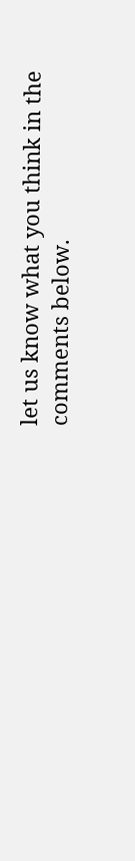let us know what you think in the comments below.